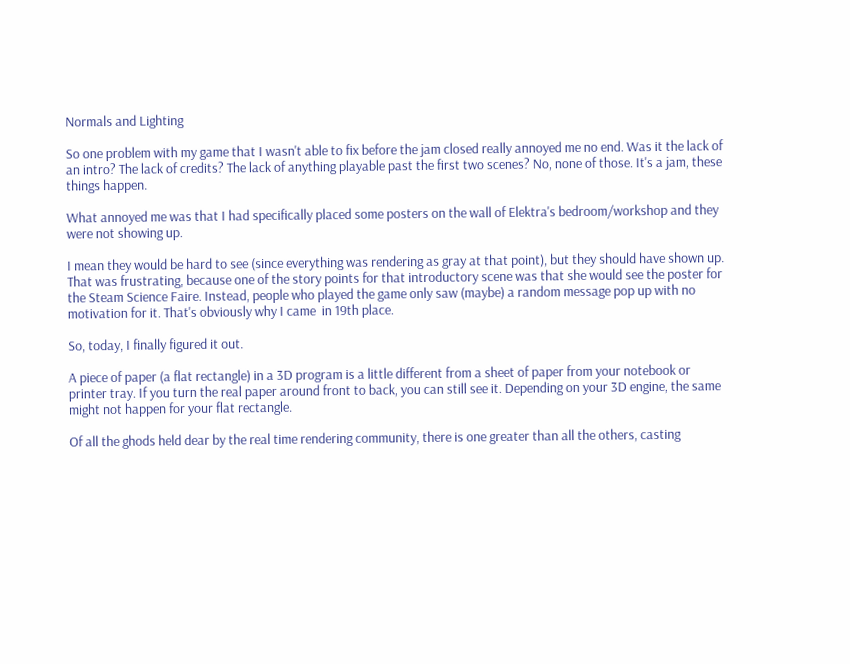Normals and Lighting

So one problem with my game that I wasn't able to fix before the jam closed really annoyed me no end. Was it the lack of an intro? The lack of credits? The lack of anything playable past the first two scenes? No, none of those. It's a jam, these things happen.

What annoyed me was that I had specifically placed some posters on the wall of Elektra's bedroom/workshop and they were not showing up.

I mean they would be hard to see (since everything was rendering as gray at that point), but they should have shown up. That was frustrating, because one of the story points for that introductory scene was that she would see the poster for the Steam Science Faire. Instead, people who played the game only saw (maybe) a random message pop up with no motivation for it. That's obviously why I came  in 19th place.

So, today, I finally figured it out.

A piece of paper (a flat rectangle) in a 3D program is a little different from a sheet of paper from your notebook or printer tray. If you turn the real paper around front to back, you can still see it. Depending on your 3D engine, the same might not happen for your flat rectangle.

Of all the ghods held dear by the real time rendering community, there is one greater than all the others, casting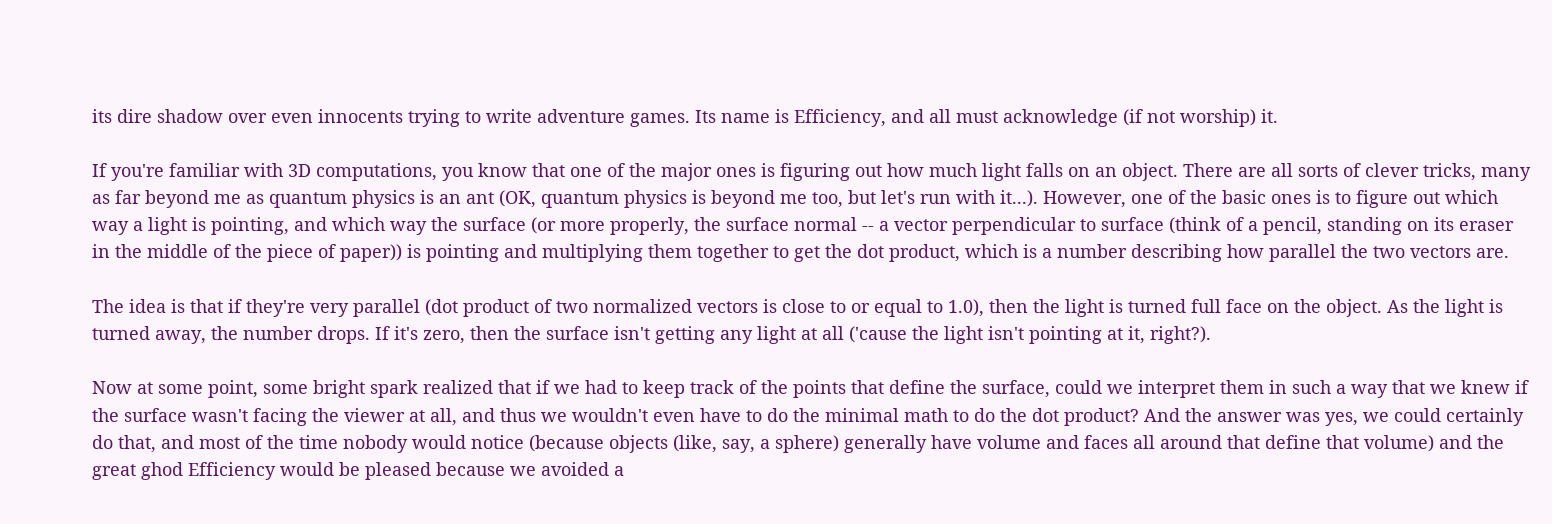its dire shadow over even innocents trying to write adventure games. Its name is Efficiency, and all must acknowledge (if not worship) it.

If you're familiar with 3D computations, you know that one of the major ones is figuring out how much light falls on an object. There are all sorts of clever tricks, many as far beyond me as quantum physics is an ant (OK, quantum physics is beyond me too, but let's run with it...). However, one of the basic ones is to figure out which way a light is pointing, and which way the surface (or more properly, the surface normal -- a vector perpendicular to surface (think of a pencil, standing on its eraser in the middle of the piece of paper)) is pointing and multiplying them together to get the dot product, which is a number describing how parallel the two vectors are.

The idea is that if they're very parallel (dot product of two normalized vectors is close to or equal to 1.0), then the light is turned full face on the object. As the light is turned away, the number drops. If it's zero, then the surface isn't getting any light at all ('cause the light isn't pointing at it, right?).

Now at some point, some bright spark realized that if we had to keep track of the points that define the surface, could we interpret them in such a way that we knew if the surface wasn't facing the viewer at all, and thus we wouldn't even have to do the minimal math to do the dot product? And the answer was yes, we could certainly do that, and most of the time nobody would notice (because objects (like, say, a sphere) generally have volume and faces all around that define that volume) and the great ghod Efficiency would be pleased because we avoided a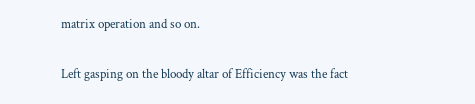matrix operation and so on.

Left gasping on the bloody altar of Efficiency was the fact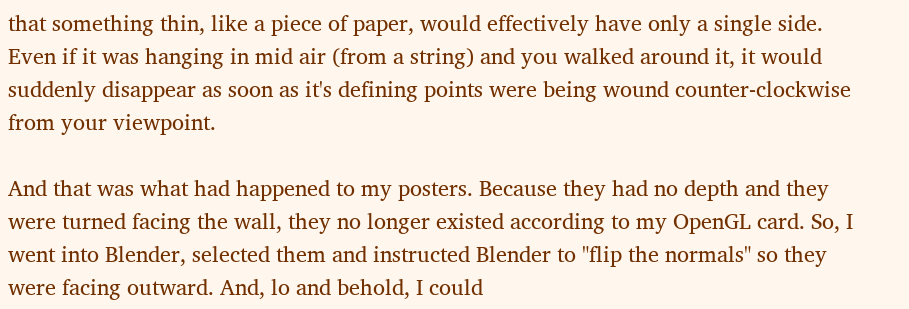that something thin, like a piece of paper, would effectively have only a single side. Even if it was hanging in mid air (from a string) and you walked around it, it would suddenly disappear as soon as it's defining points were being wound counter-clockwise from your viewpoint.

And that was what had happened to my posters. Because they had no depth and they were turned facing the wall, they no longer existed according to my OpenGL card. So, I went into Blender, selected them and instructed Blender to "flip the normals" so they were facing outward. And, lo and behold, I could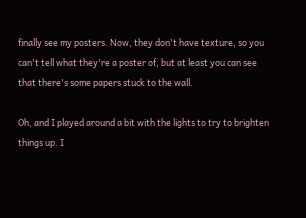finally see my posters. Now, they don't have texture, so you can't tell what they're a poster of, but at least you can see that there's some papers stuck to the wall.

Oh, and I played around a bit with the lights to try to brighten things up. I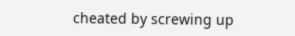cheated by screwing up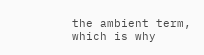the ambient term, which is why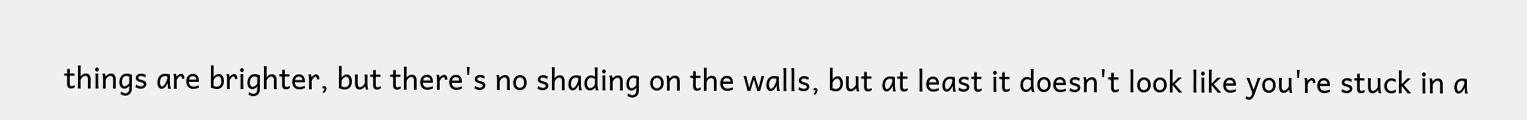things are brighter, but there's no shading on the walls, but at least it doesn't look like you're stuck in a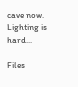cave now. Lighting is hard...

Files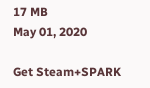17 MB
May 01, 2020

Get Steam+SPARK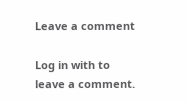Leave a comment

Log in with to leave a comment.